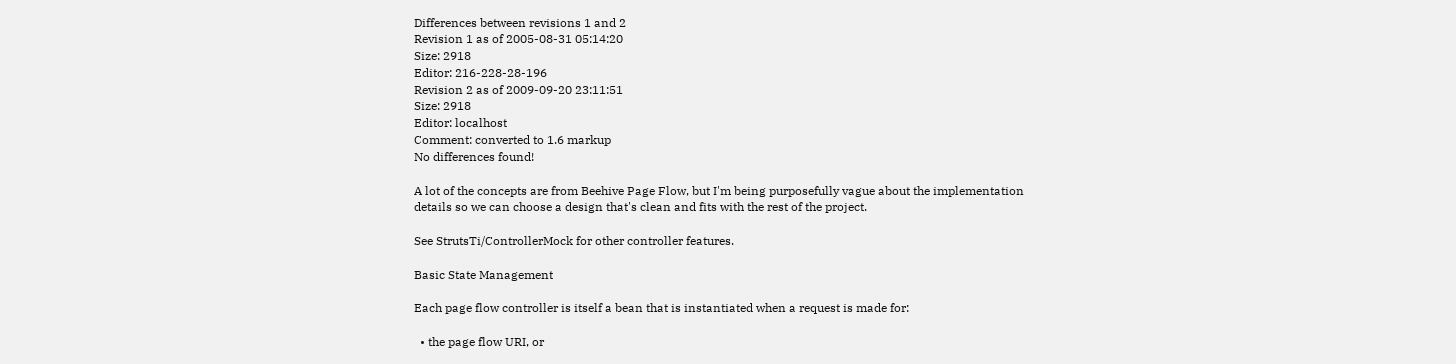Differences between revisions 1 and 2
Revision 1 as of 2005-08-31 05:14:20
Size: 2918
Editor: 216-228-28-196
Revision 2 as of 2009-09-20 23:11:51
Size: 2918
Editor: localhost
Comment: converted to 1.6 markup
No differences found!

A lot of the concepts are from Beehive Page Flow, but I'm being purposefully vague about the implementation details so we can choose a design that's clean and fits with the rest of the project.

See StrutsTi/ControllerMock for other controller features.

Basic State Management

Each page flow controller is itself a bean that is instantiated when a request is made for:

  • the page flow URI, or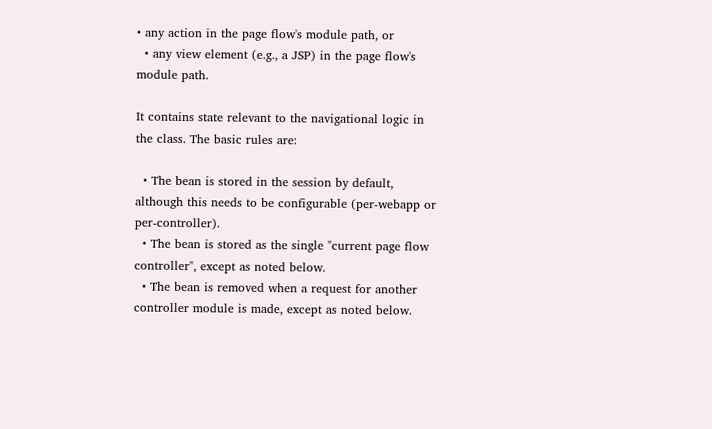• any action in the page flow's module path, or
  • any view element (e.g., a JSP) in the page flow's module path.

It contains state relevant to the navigational logic in the class. The basic rules are:

  • The bean is stored in the session by default, although this needs to be configurable (per-webapp or per-controller).
  • The bean is stored as the single "current page flow controller", except as noted below.
  • The bean is removed when a request for another controller module is made, except as noted below.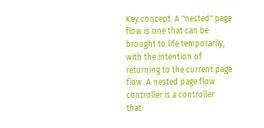Key concept. A "nested" page flow is one that can be brought to life temporarily, with the intention of returning to the current page flow. A nested page flow controller is a controller that: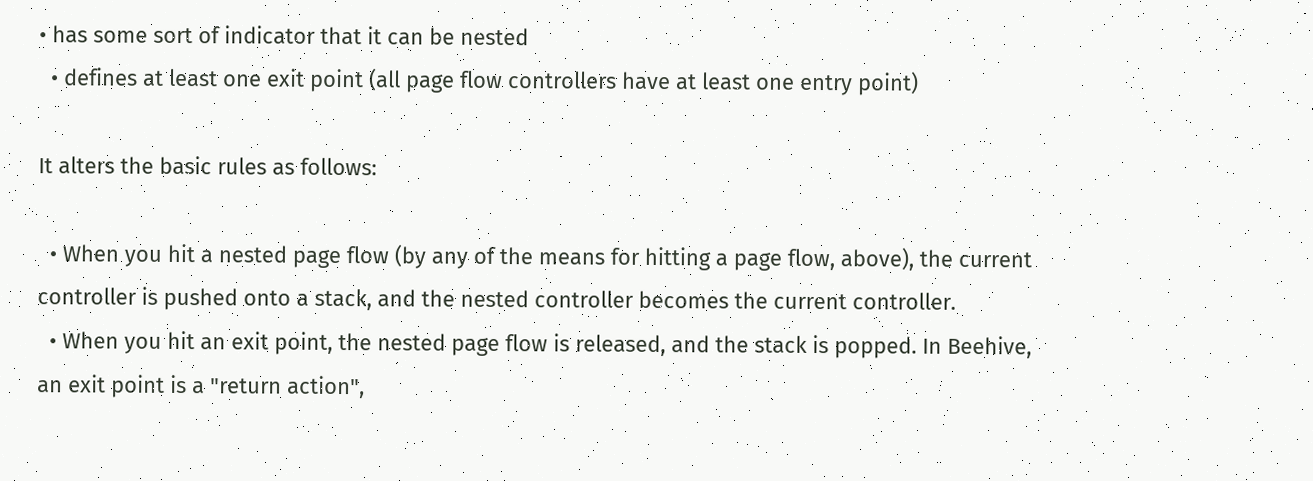• has some sort of indicator that it can be nested
  • defines at least one exit point (all page flow controllers have at least one entry point)

It alters the basic rules as follows:

  • When you hit a nested page flow (by any of the means for hitting a page flow, above), the current controller is pushed onto a stack, and the nested controller becomes the current controller.
  • When you hit an exit point, the nested page flow is released, and the stack is popped. In Beehive, an exit point is a "return action",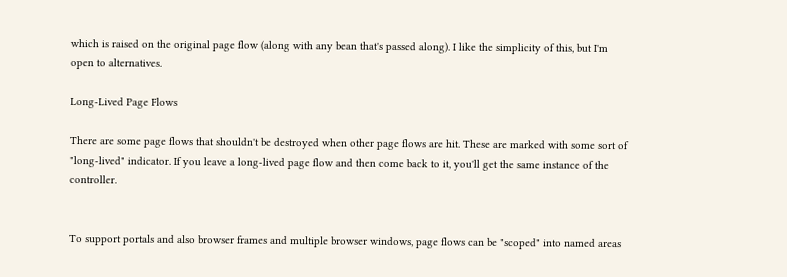which is raised on the original page flow (along with any bean that's passed along). I like the simplicity of this, but I'm open to alternatives.

Long-Lived Page Flows

There are some page flows that shouldn't be destroyed when other page flows are hit. These are marked with some sort of "long-lived" indicator. If you leave a long-lived page flow and then come back to it, you'll get the same instance of the controller.


To support portals and also browser frames and multiple browser windows, page flows can be "scoped" into named areas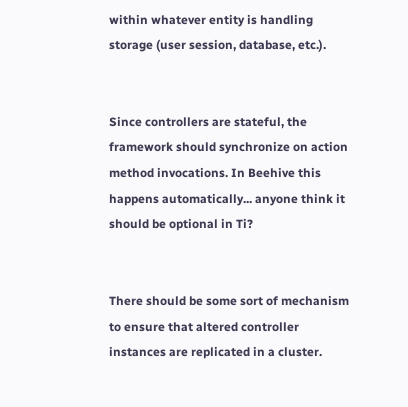within whatever entity is handling storage (user session, database, etc.).


Since controllers are stateful, the framework should synchronize on action method invocations. In Beehive this happens automatically... anyone think it should be optional in Ti?


There should be some sort of mechanism to ensure that altered controller instances are replicated in a cluster.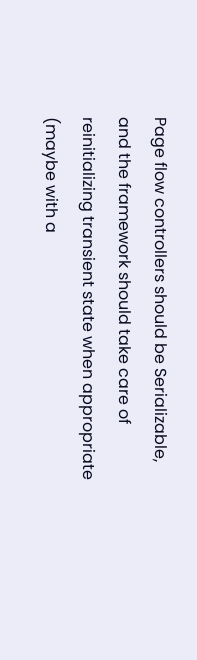Page flow controllers should be Serializable, and the framework should take care of reinitializing transient state when appropriate (maybe with a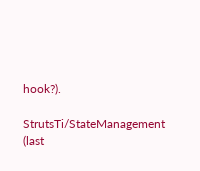hook?).

StrutsTi/StateManagement (last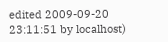edited 2009-09-20 23:11:51 by localhost)